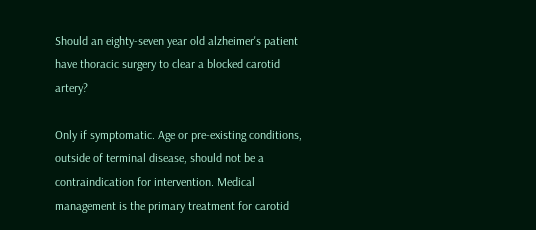Should an eighty-seven year old alzheimer's patient have thoracic surgery to clear a blocked carotid artery?

Only if symptomatic. Age or pre-existing conditions, outside of terminal disease, should not be a contraindication for intervention. Medical management is the primary treatment for carotid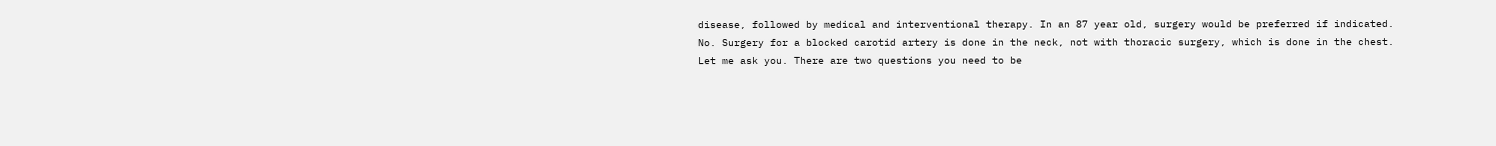disease, followed by medical and interventional therapy. In an 87 year old, surgery would be preferred if indicated.
No. Surgery for a blocked carotid artery is done in the neck, not with thoracic surgery, which is done in the chest.
Let me ask you. There are two questions you need to be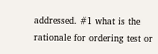addressed. #1 what is the rationale for ordering test or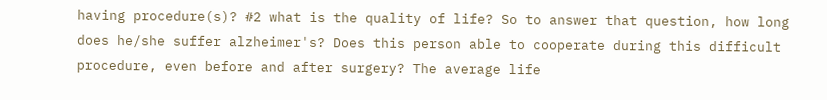having procedure(s)? #2 what is the quality of life? So to answer that question, how long does he/she suffer alzheimer's? Does this person able to cooperate during this difficult procedure, even before and after surgery? The average life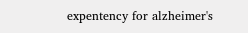expentency for alzheimer's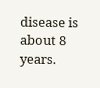disease is about 8 years.